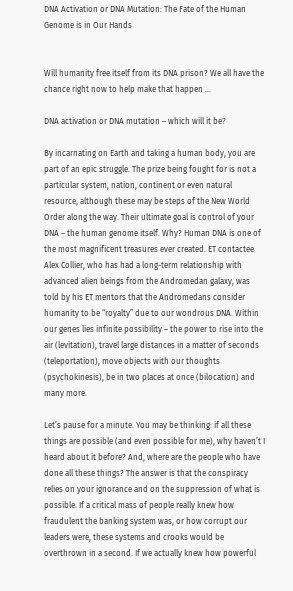DNA Activation or DNA Mutation: The Fate of the Human Genome is in Our Hands


Will humanity free itself from its DNA prison? We all have the chance right now to help make that happen …

DNA activation or DNA mutation – which will it be?

By incarnating on Earth and taking a human body, you are part of an epic struggle. The prize being fought for is not a particular system, nation, continent or even natural resource, although these may be steps of the New World Order along the way. Their ultimate goal is control of your DNA – the human genome itself. Why? Human DNA is one of the most magnificent treasures ever created. ET contactee Alex Collier, who has had a long-term relationship with advanced alien beings from the Andromedan galaxy, was told by his ET mentors that the Andromedans consider humanity to be “royalty” due to our wondrous DNA. Within our genes lies infinite possibility – the power to rise into the air (levitation), travel large distances in a matter of seconds (teleportation), move objects with our thoughts (psychokinesis), be in two places at once (bilocation) and many more.

Let’s pause for a minute. You may be thinking: if all these things are possible (and even possible for me), why haven’t I heard about it before? And, where are the people who have done all these things? The answer is that the conspiracy relies on your ignorance and on the suppression of what is possible. If a critical mass of people really knew how fraudulent the banking system was, or how corrupt our leaders were, these systems and crooks would be overthrown in a second. If we actually knew how powerful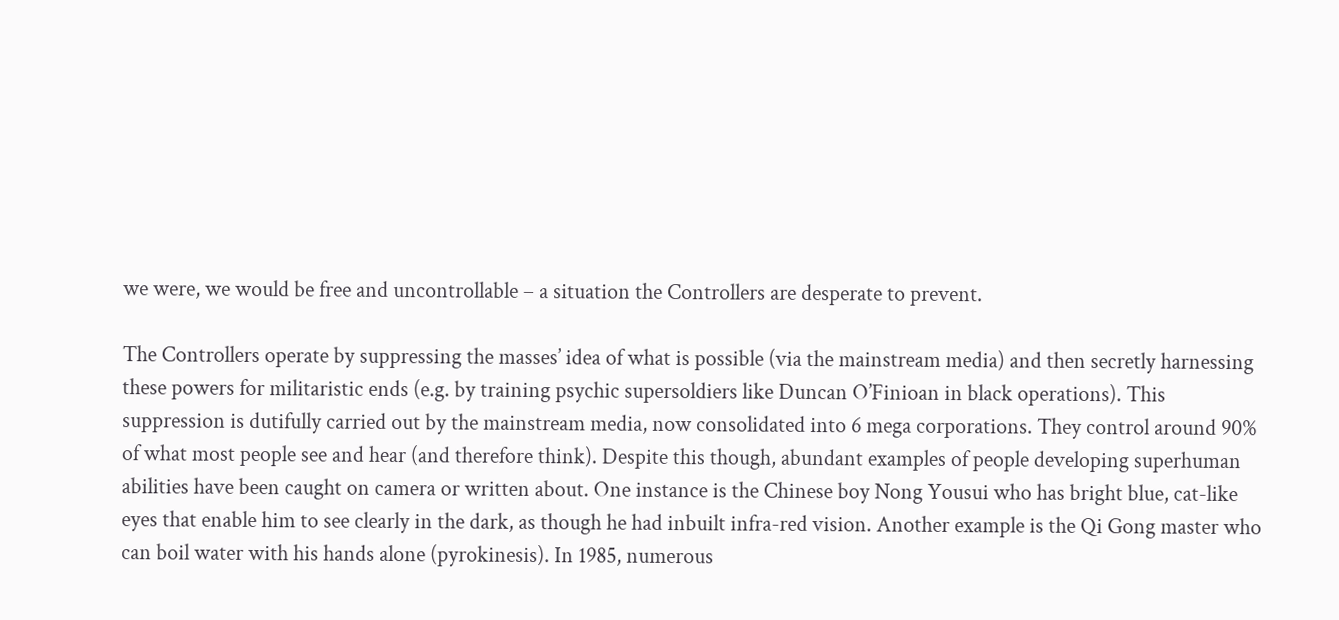we were, we would be free and uncontrollable – a situation the Controllers are desperate to prevent.

The Controllers operate by suppressing the masses’ idea of what is possible (via the mainstream media) and then secretly harnessing these powers for militaristic ends (e.g. by training psychic supersoldiers like Duncan O’Finioan in black operations). This suppression is dutifully carried out by the mainstream media, now consolidated into 6 mega corporations. They control around 90% of what most people see and hear (and therefore think). Despite this though, abundant examples of people developing superhuman abilities have been caught on camera or written about. One instance is the Chinese boy Nong Yousui who has bright blue, cat-like eyes that enable him to see clearly in the dark, as though he had inbuilt infra-red vision. Another example is the Qi Gong master who can boil water with his hands alone (pyrokinesis). In 1985, numerous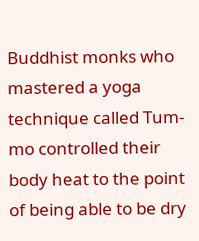Buddhist monks who mastered a yoga technique called Tum-mo controlled their body heat to the point of being able to be dry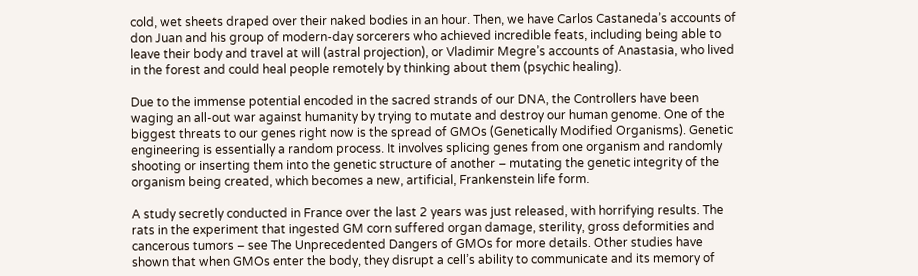cold, wet sheets draped over their naked bodies in an hour. Then, we have Carlos Castaneda’s accounts of don Juan and his group of modern-day sorcerers who achieved incredible feats, including being able to leave their body and travel at will (astral projection), or Vladimir Megre’s accounts of Anastasia, who lived in the forest and could heal people remotely by thinking about them (psychic healing).

Due to the immense potential encoded in the sacred strands of our DNA, the Controllers have been waging an all-out war against humanity by trying to mutate and destroy our human genome. One of the biggest threats to our genes right now is the spread of GMOs (Genetically Modified Organisms). Genetic engineering is essentially a random process. It involves splicing genes from one organism and randomly shooting or inserting them into the genetic structure of another – mutating the genetic integrity of the organism being created, which becomes a new, artificial, Frankenstein life form.

A study secretly conducted in France over the last 2 years was just released, with horrifying results. The rats in the experiment that ingested GM corn suffered organ damage, sterility, gross deformities and cancerous tumors – see The Unprecedented Dangers of GMOs for more details. Other studies have shown that when GMOs enter the body, they disrupt a cell’s ability to communicate and its memory of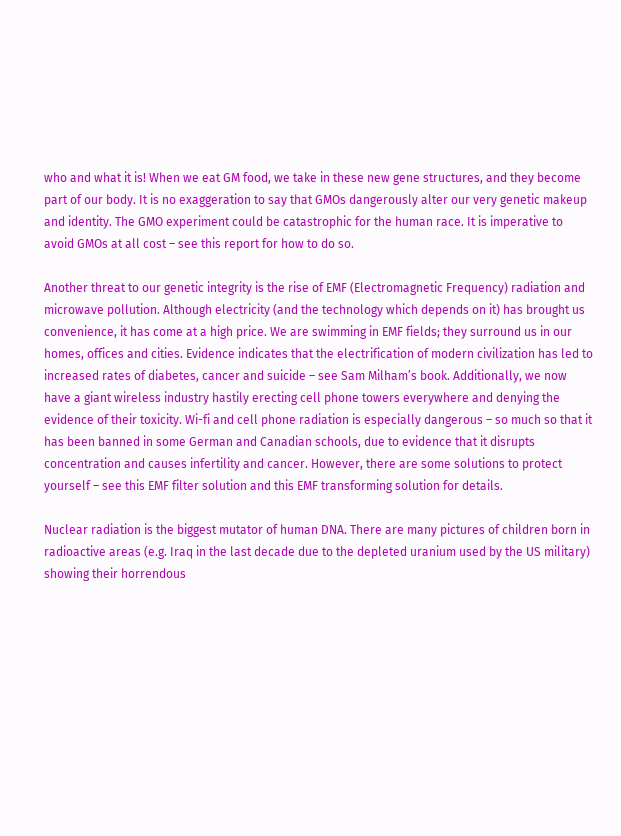who and what it is! When we eat GM food, we take in these new gene structures, and they become part of our body. It is no exaggeration to say that GMOs dangerously alter our very genetic makeup and identity. The GMO experiment could be catastrophic for the human race. It is imperative to avoid GMOs at all cost – see this report for how to do so.

Another threat to our genetic integrity is the rise of EMF (Electromagnetic Frequency) radiation and microwave pollution. Although electricity (and the technology which depends on it) has brought us convenience, it has come at a high price. We are swimming in EMF fields; they surround us in our homes, offices and cities. Evidence indicates that the electrification of modern civilization has led to increased rates of diabetes, cancer and suicide – see Sam Milham’s book. Additionally, we now have a giant wireless industry hastily erecting cell phone towers everywhere and denying the evidence of their toxicity. Wi-fi and cell phone radiation is especially dangerous – so much so that it has been banned in some German and Canadian schools, due to evidence that it disrupts concentration and causes infertility and cancer. However, there are some solutions to protect yourself – see this EMF filter solution and this EMF transforming solution for details.

Nuclear radiation is the biggest mutator of human DNA. There are many pictures of children born in radioactive areas (e.g. Iraq in the last decade due to the depleted uranium used by the US military) showing their horrendous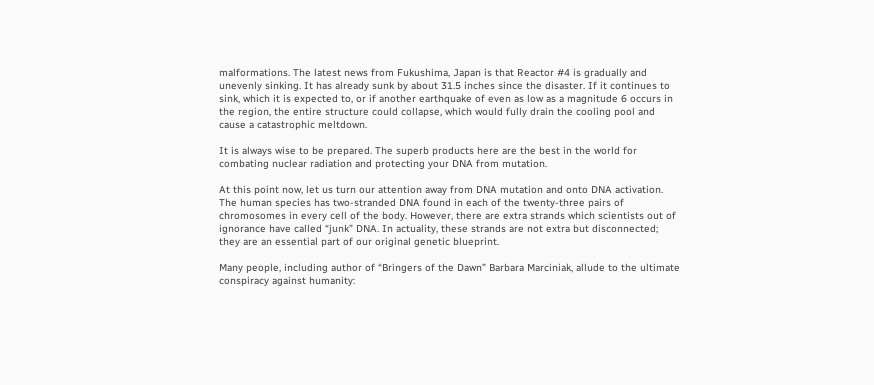malformations. The latest news from Fukushima, Japan is that Reactor #4 is gradually and unevenly sinking. It has already sunk by about 31.5 inches since the disaster. If it continues to sink, which it is expected to, or if another earthquake of even as low as a magnitude 6 occurs in the region, the entire structure could collapse, which would fully drain the cooling pool and cause a catastrophic meltdown.

It is always wise to be prepared. The superb products here are the best in the world for combating nuclear radiation and protecting your DNA from mutation.

At this point now, let us turn our attention away from DNA mutation and onto DNA activation. The human species has two-stranded DNA found in each of the twenty-three pairs of chromosomes in every cell of the body. However, there are extra strands which scientists out of ignorance have called “junk” DNA. In actuality, these strands are not extra but disconnected; they are an essential part of our original genetic blueprint.

Many people, including author of “Bringers of the Dawn” Barbara Marciniak, allude to the ultimate conspiracy against humanity: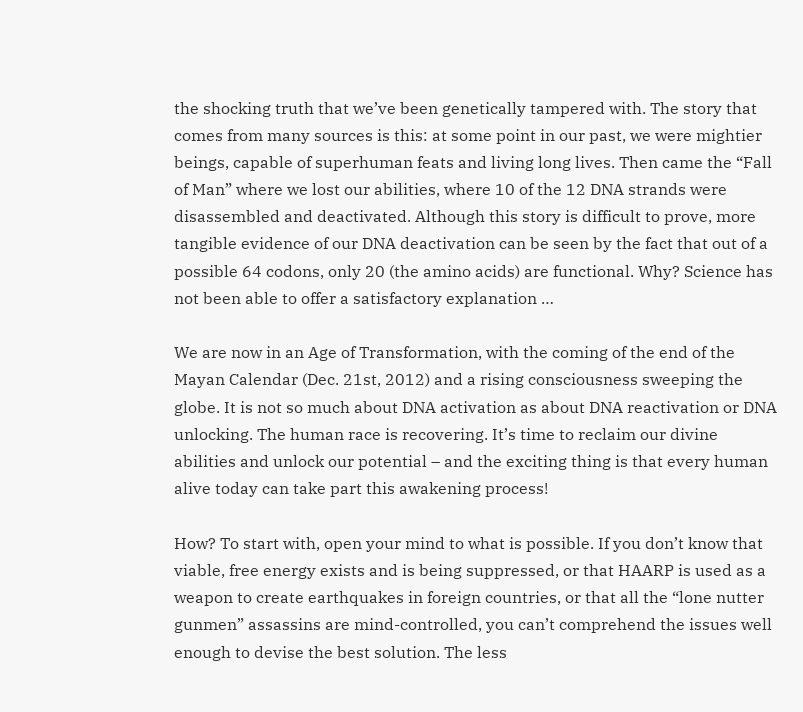the shocking truth that we’ve been genetically tampered with. The story that comes from many sources is this: at some point in our past, we were mightier beings, capable of superhuman feats and living long lives. Then came the “Fall of Man” where we lost our abilities, where 10 of the 12 DNA strands were disassembled and deactivated. Although this story is difficult to prove, more tangible evidence of our DNA deactivation can be seen by the fact that out of a possible 64 codons, only 20 (the amino acids) are functional. Why? Science has not been able to offer a satisfactory explanation …

We are now in an Age of Transformation, with the coming of the end of the Mayan Calendar (Dec. 21st, 2012) and a rising consciousness sweeping the globe. It is not so much about DNA activation as about DNA reactivation or DNA unlocking. The human race is recovering. It’s time to reclaim our divine abilities and unlock our potential – and the exciting thing is that every human alive today can take part this awakening process!

How? To start with, open your mind to what is possible. If you don’t know that viable, free energy exists and is being suppressed, or that HAARP is used as a weapon to create earthquakes in foreign countries, or that all the “lone nutter gunmen” assassins are mind-controlled, you can’t comprehend the issues well enough to devise the best solution. The less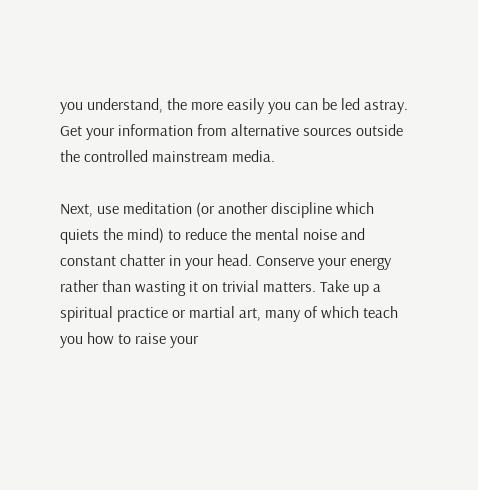you understand, the more easily you can be led astray. Get your information from alternative sources outside the controlled mainstream media.

Next, use meditation (or another discipline which quiets the mind) to reduce the mental noise and constant chatter in your head. Conserve your energy rather than wasting it on trivial matters. Take up a spiritual practice or martial art, many of which teach you how to raise your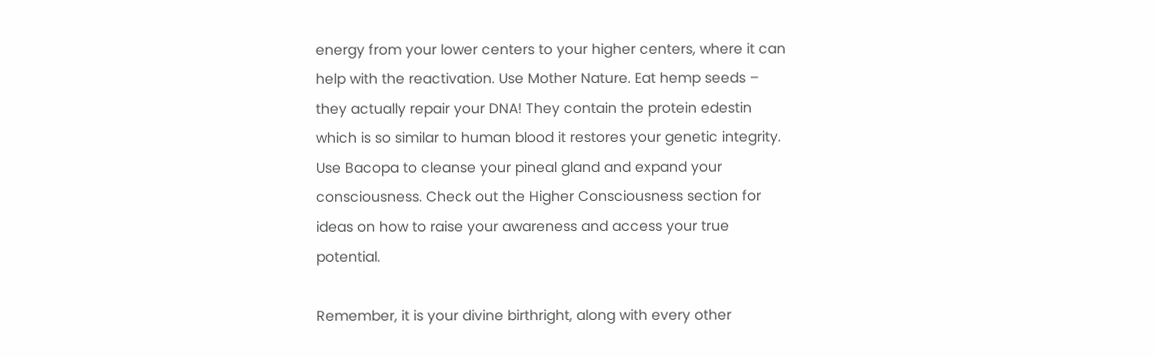energy from your lower centers to your higher centers, where it can help with the reactivation. Use Mother Nature. Eat hemp seeds – they actually repair your DNA! They contain the protein edestin which is so similar to human blood it restores your genetic integrity. Use Bacopa to cleanse your pineal gland and expand your consciousness. Check out the Higher Consciousness section for ideas on how to raise your awareness and access your true potential.

Remember, it is your divine birthright, along with every other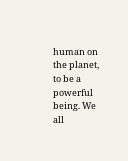human on the planet, to be a powerful being. We all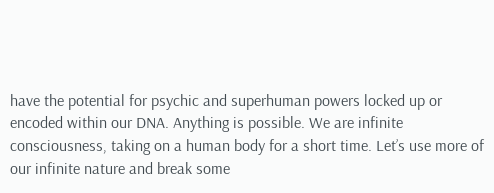have the potential for psychic and superhuman powers locked up or encoded within our DNA. Anything is possible. We are infinite consciousness, taking on a human body for a short time. Let’s use more of our infinite nature and break some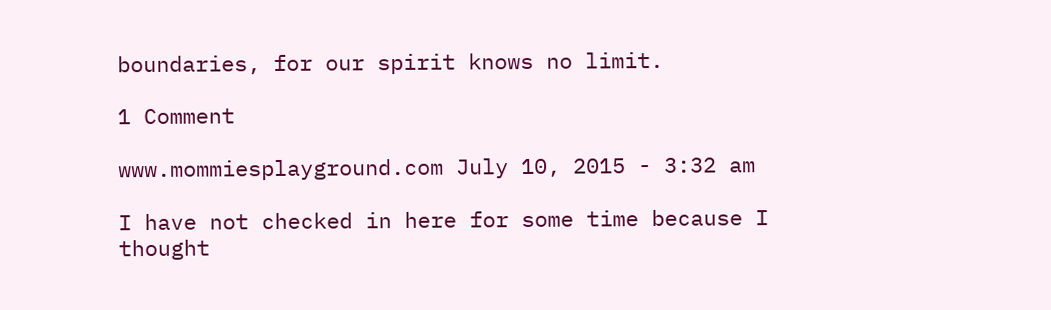boundaries, for our spirit knows no limit.

1 Comment

www.mommiesplayground.com July 10, 2015 - 3:32 am

I have not checked in here for some time because I thought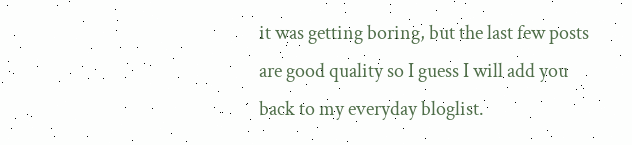it was getting boring, but the last few posts are good quality so I guess I will add you back to my everyday bloglist.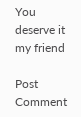You deserve it my friend

Post Comment